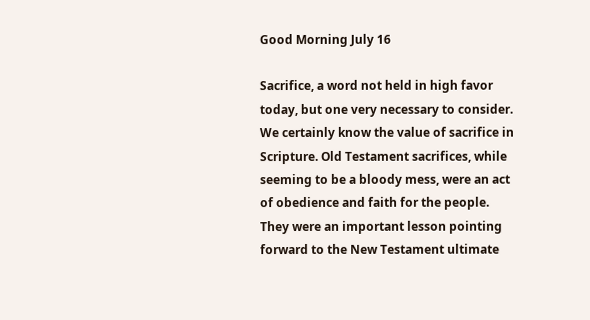Good Morning July 16

Sacrifice, a word not held in high favor today, but one very necessary to consider. We certainly know the value of sacrifice in Scripture. Old Testament sacrifices, while seeming to be a bloody mess, were an act of obedience and faith for the people. They were an important lesson pointing forward to the New Testament ultimate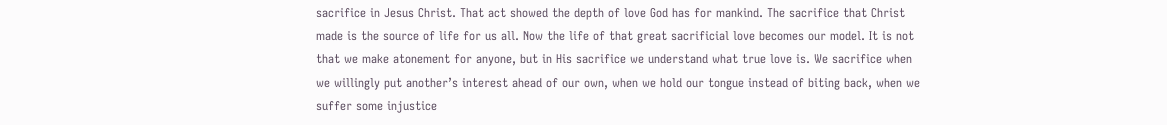sacrifice in Jesus Christ. That act showed the depth of love God has for mankind. The sacrifice that Christ made is the source of life for us all. Now the life of that great sacrificial love becomes our model. It is not that we make atonement for anyone, but in His sacrifice we understand what true love is. We sacrifice when we willingly put another’s interest ahead of our own, when we hold our tongue instead of biting back, when we suffer some injustice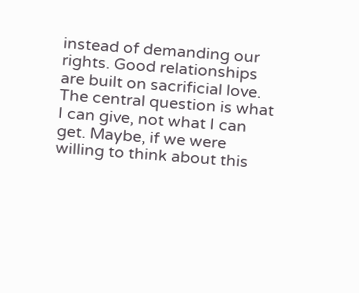instead of demanding our rights. Good relationships are built on sacrificial love. The central question is what I can give, not what I can get. Maybe, if we were willing to think about this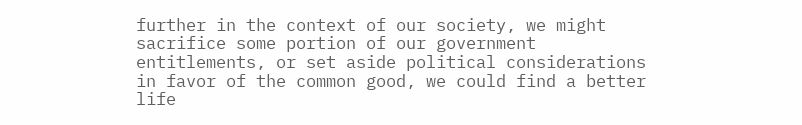further in the context of our society, we might sacrifice some portion of our government entitlements, or set aside political considerations in favor of the common good, we could find a better life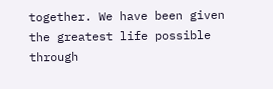together. We have been given the greatest life possible through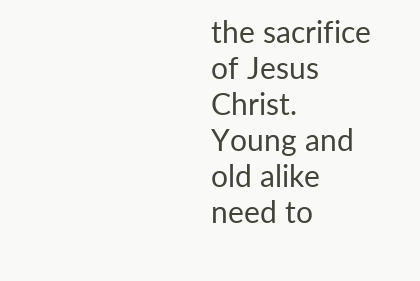the sacrifice of Jesus Christ. Young and old alike need to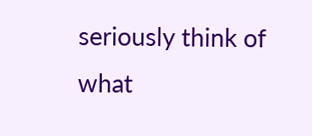seriously think of what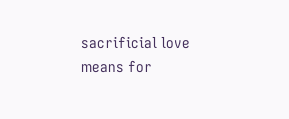sacrificial love means for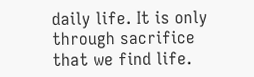daily life. It is only through sacrifice that we find life.